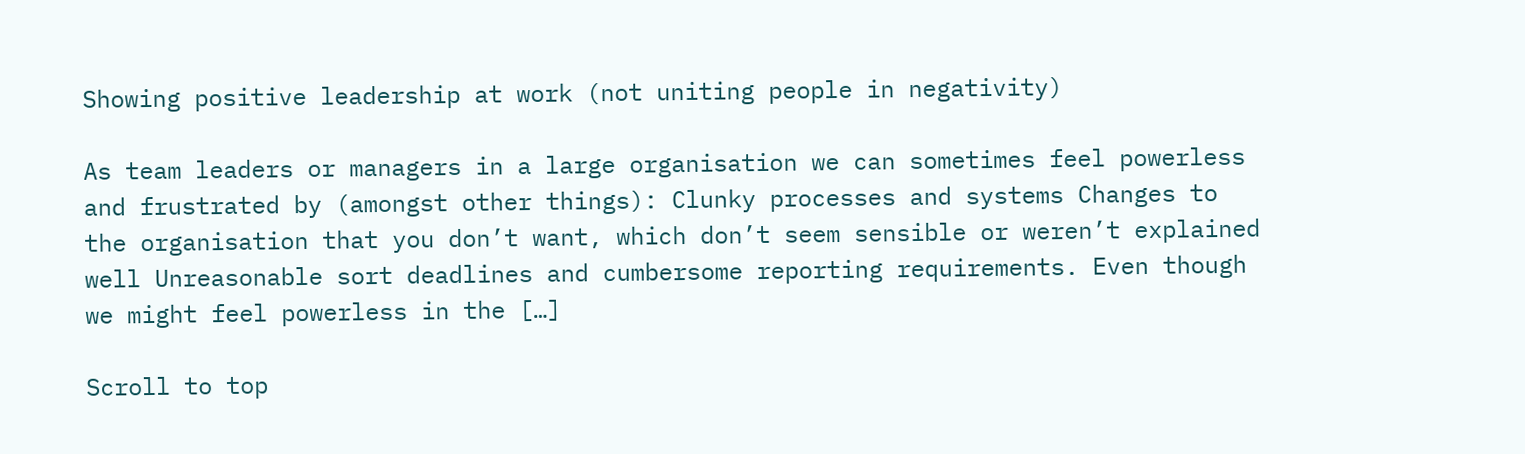Showing positive leadership at work (not uniting people in negativity)

As team leaders or managers in a large organisation we can sometimes feel powerless and frustrated by (amongst other things): Clunky processes and systems Changes to the organisation that you don’t want, which don’t seem sensible or weren’t explained well Unreasonable sort deadlines and cumbersome reporting requirements. Even though we might feel powerless in the […]

Scroll to top